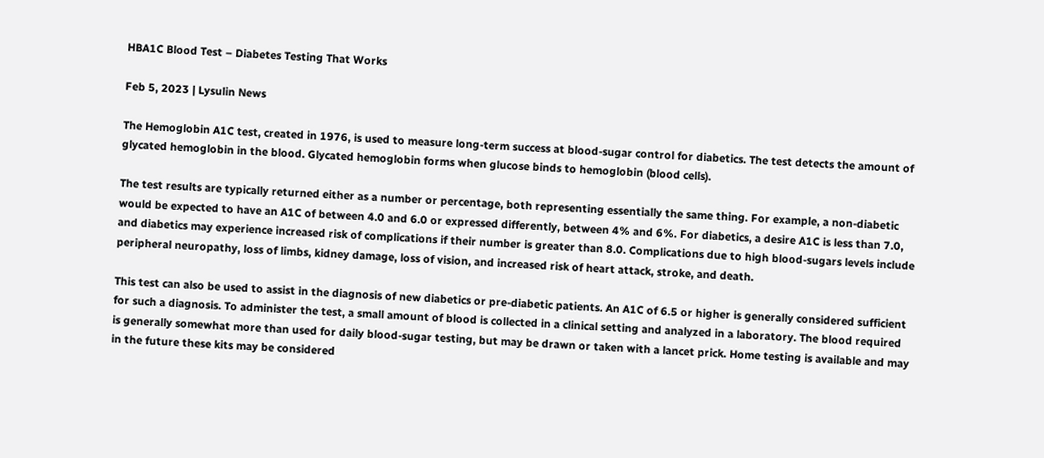HBA1C Blood Test – Diabetes Testing That Works

Feb 5, 2023 | Lysulin News

The Hemoglobin A1C test, created in 1976, is used to measure long-term success at blood-sugar control for diabetics. The test detects the amount of glycated hemoglobin in the blood. Glycated hemoglobin forms when glucose binds to hemoglobin (blood cells).

The test results are typically returned either as a number or percentage, both representing essentially the same thing. For example, a non-diabetic would be expected to have an A1C of between 4.0 and 6.0 or expressed differently, between 4% and 6%. For diabetics, a desire A1C is less than 7.0, and diabetics may experience increased risk of complications if their number is greater than 8.0. Complications due to high blood-sugars levels include peripheral neuropathy, loss of limbs, kidney damage, loss of vision, and increased risk of heart attack, stroke, and death.

This test can also be used to assist in the diagnosis of new diabetics or pre-diabetic patients. An A1C of 6.5 or higher is generally considered sufficient for such a diagnosis. To administer the test, a small amount of blood is collected in a clinical setting and analyzed in a laboratory. The blood required is generally somewhat more than used for daily blood-sugar testing, but may be drawn or taken with a lancet prick. Home testing is available and may in the future these kits may be considered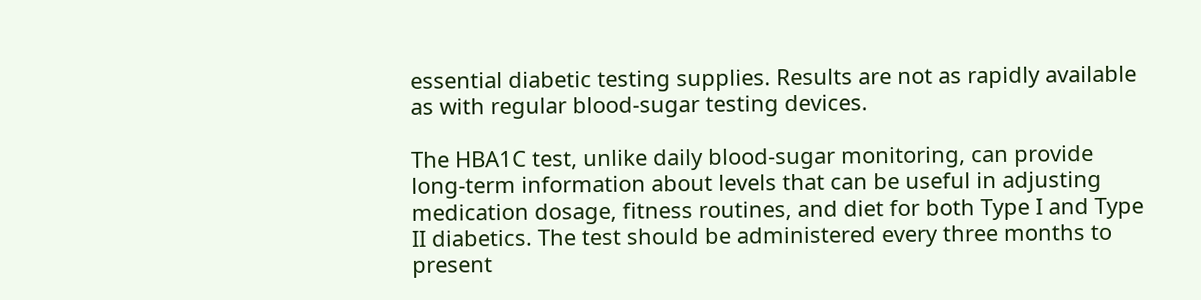essential diabetic testing supplies. Results are not as rapidly available as with regular blood-sugar testing devices.

The HBA1C test, unlike daily blood-sugar monitoring, can provide long-term information about levels that can be useful in adjusting medication dosage, fitness routines, and diet for both Type I and Type II diabetics. The test should be administered every three months to present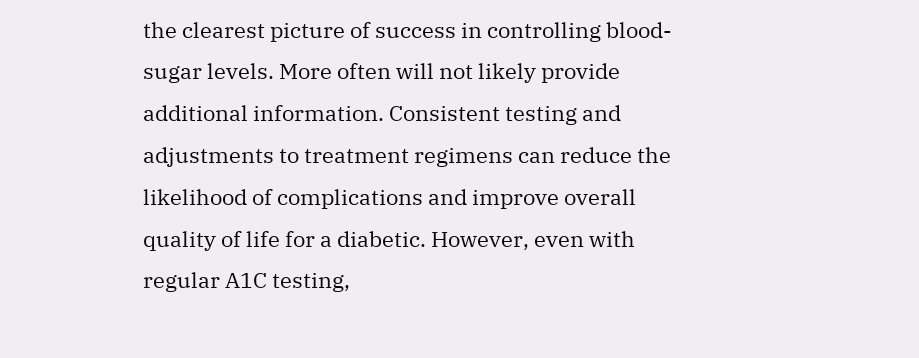the clearest picture of success in controlling blood-sugar levels. More often will not likely provide additional information. Consistent testing and adjustments to treatment regimens can reduce the likelihood of complications and improve overall quality of life for a diabetic. However, even with regular A1C testing,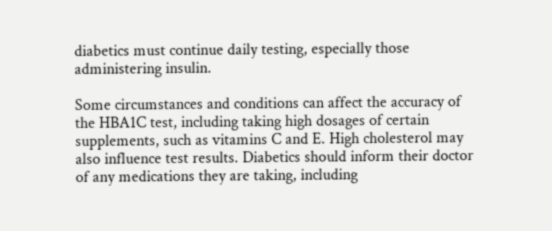diabetics must continue daily testing, especially those administering insulin.

Some circumstances and conditions can affect the accuracy of the HBA1C test, including taking high dosages of certain supplements, such as vitamins C and E. High cholesterol may also influence test results. Diabetics should inform their doctor of any medications they are taking, including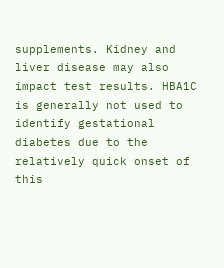supplements. Kidney and liver disease may also impact test results. HBA1C is generally not used to identify gestational diabetes due to the relatively quick onset of this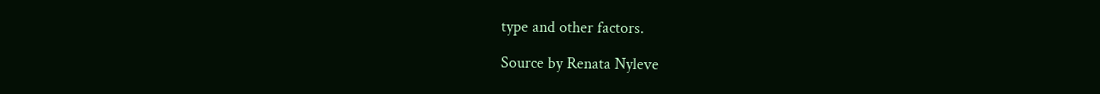type and other factors.

Source by Renata Nyleve